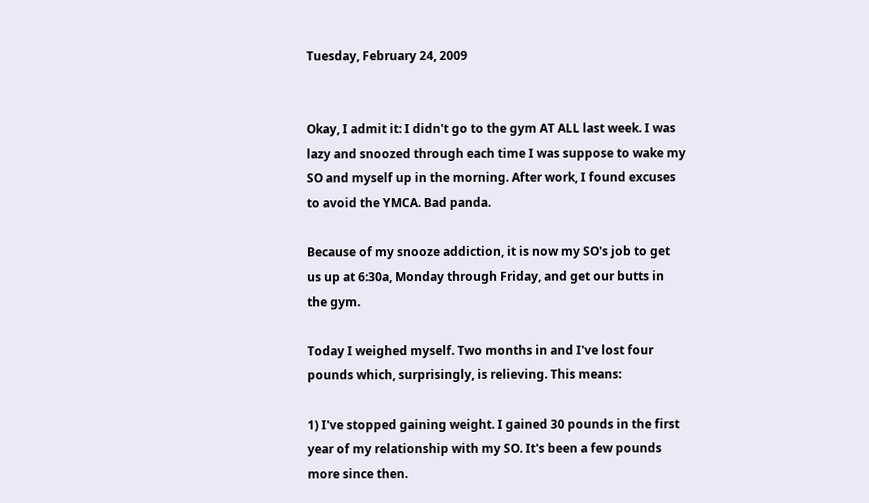Tuesday, February 24, 2009


Okay, I admit it: I didn't go to the gym AT ALL last week. I was lazy and snoozed through each time I was suppose to wake my SO and myself up in the morning. After work, I found excuses to avoid the YMCA. Bad panda.

Because of my snooze addiction, it is now my SO's job to get us up at 6:30a, Monday through Friday, and get our butts in the gym.

Today I weighed myself. Two months in and I've lost four pounds which, surprisingly, is relieving. This means:

1) I've stopped gaining weight. I gained 30 pounds in the first year of my relationship with my SO. It's been a few pounds more since then.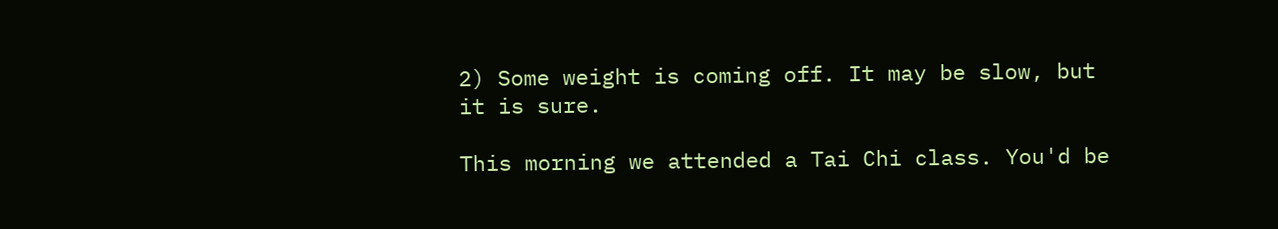2) Some weight is coming off. It may be slow, but it is sure.

This morning we attended a Tai Chi class. You'd be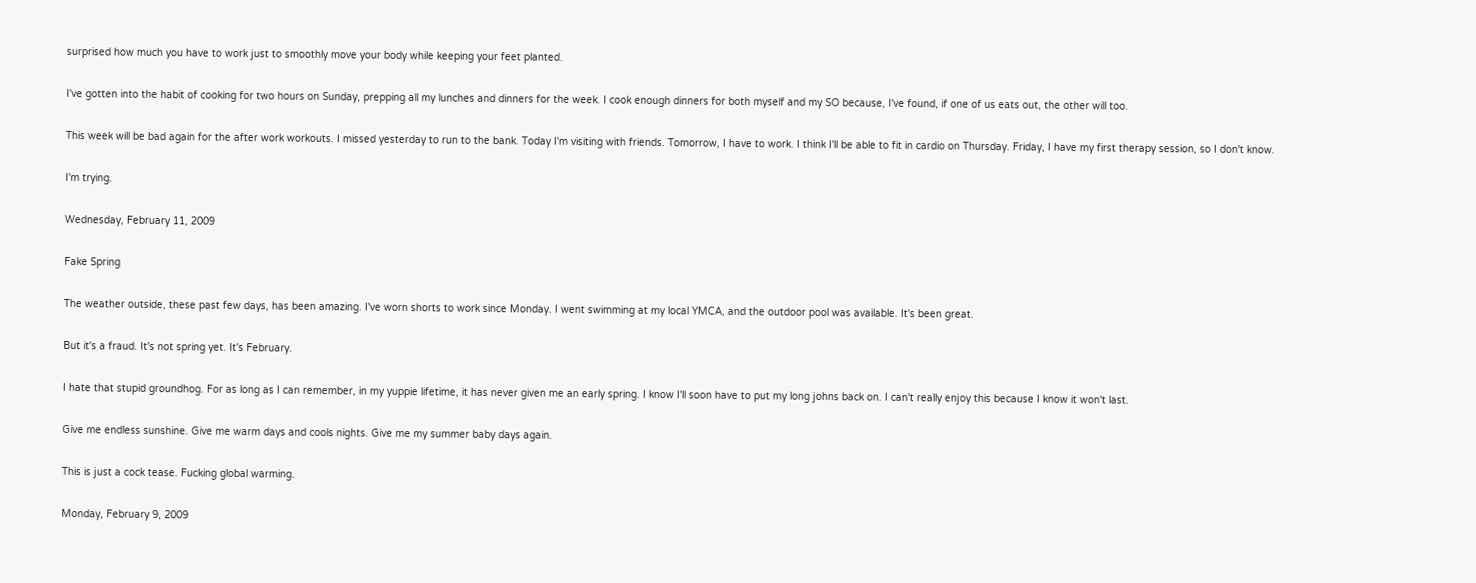surprised how much you have to work just to smoothly move your body while keeping your feet planted.

I've gotten into the habit of cooking for two hours on Sunday, prepping all my lunches and dinners for the week. I cook enough dinners for both myself and my SO because, I've found, if one of us eats out, the other will too.

This week will be bad again for the after work workouts. I missed yesterday to run to the bank. Today I'm visiting with friends. Tomorrow, I have to work. I think I'll be able to fit in cardio on Thursday. Friday, I have my first therapy session, so I don't know.

I'm trying.

Wednesday, February 11, 2009

Fake Spring

The weather outside, these past few days, has been amazing. I've worn shorts to work since Monday. I went swimming at my local YMCA, and the outdoor pool was available. It's been great.

But it's a fraud. It's not spring yet. It's February.

I hate that stupid groundhog. For as long as I can remember, in my yuppie lifetime, it has never given me an early spring. I know I'll soon have to put my long johns back on. I can't really enjoy this because I know it won't last.

Give me endless sunshine. Give me warm days and cools nights. Give me my summer baby days again.

This is just a cock tease. Fucking global warming.

Monday, February 9, 2009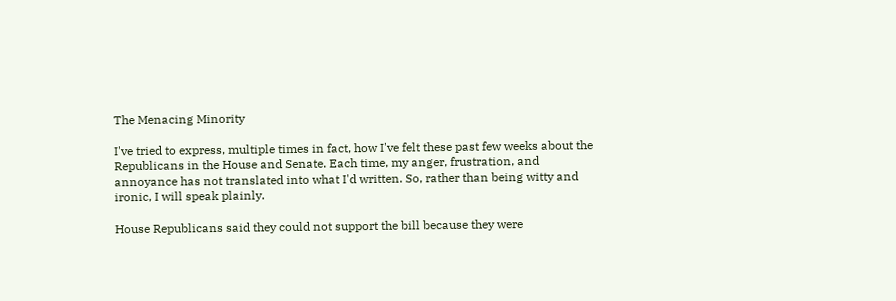The Menacing Minority

I've tried to express, multiple times in fact, how I've felt these past few weeks about the Republicans in the House and Senate. Each time, my anger, frustration, and annoyance has not translated into what I'd written. So, rather than being witty and ironic, I will speak plainly.

House Republicans said they could not support the bill because they were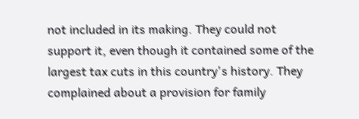not included in its making. They could not support it, even though it contained some of the largest tax cuts in this country's history. They complained about a provision for family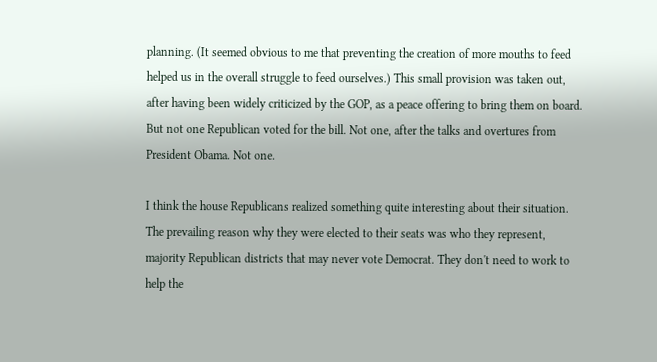planning. (It seemed obvious to me that preventing the creation of more mouths to feed helped us in the overall struggle to feed ourselves.) This small provision was taken out, after having been widely criticized by the GOP, as a peace offering to bring them on board. But not one Republican voted for the bill. Not one, after the talks and overtures from President Obama. Not one.

I think the house Republicans realized something quite interesting about their situation. The prevailing reason why they were elected to their seats was who they represent, majority Republican districts that may never vote Democrat. They don't need to work to help the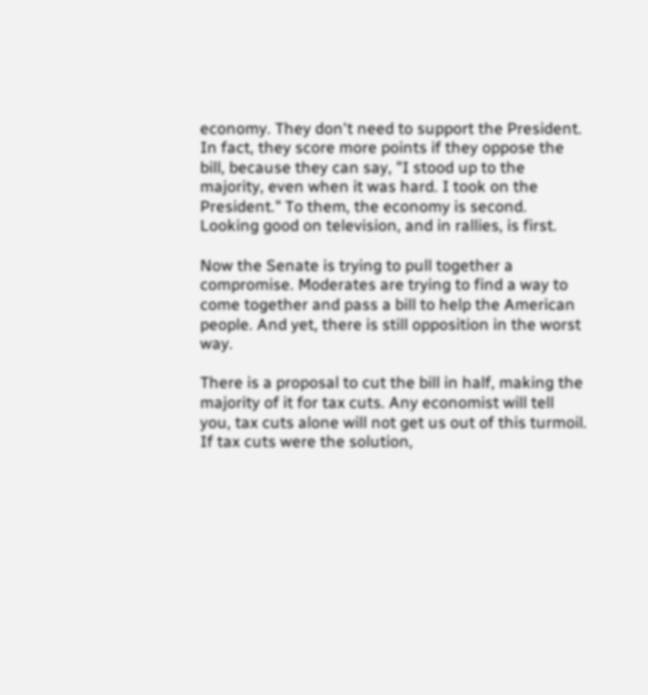economy. They don't need to support the President. In fact, they score more points if they oppose the bill, because they can say, "I stood up to the majority, even when it was hard. I took on the President." To them, the economy is second. Looking good on television, and in rallies, is first.

Now the Senate is trying to pull together a compromise. Moderates are trying to find a way to come together and pass a bill to help the American people. And yet, there is still opposition in the worst way.

There is a proposal to cut the bill in half, making the majority of it for tax cuts. Any economist will tell you, tax cuts alone will not get us out of this turmoil. If tax cuts were the solution,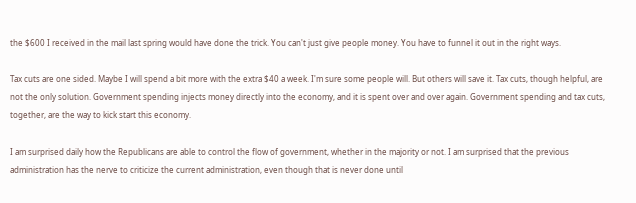the $600 I received in the mail last spring would have done the trick. You can't just give people money. You have to funnel it out in the right ways.

Tax cuts are one sided. Maybe I will spend a bit more with the extra $40 a week. I'm sure some people will. But others will save it. Tax cuts, though helpful, are not the only solution. Government spending injects money directly into the economy, and it is spent over and over again. Government spending and tax cuts, together, are the way to kick start this economy.

I am surprised daily how the Republicans are able to control the flow of government, whether in the majority or not. I am surprised that the previous administration has the nerve to criticize the current administration, even though that is never done until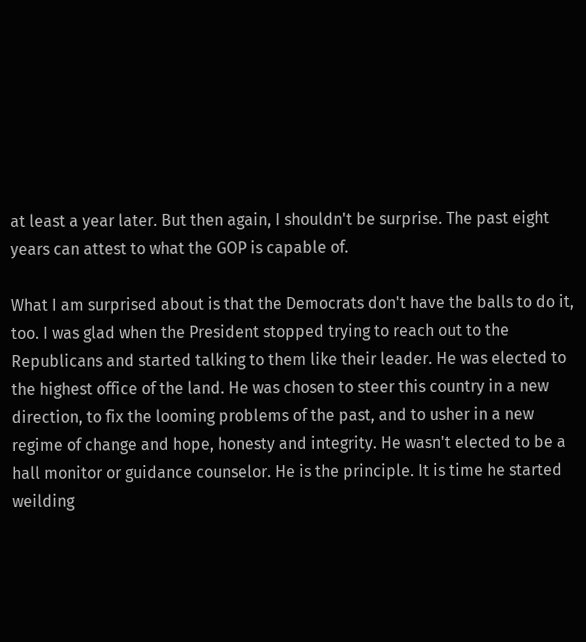at least a year later. But then again, I shouldn't be surprise. The past eight years can attest to what the GOP is capable of.

What I am surprised about is that the Democrats don't have the balls to do it, too. I was glad when the President stopped trying to reach out to the Republicans and started talking to them like their leader. He was elected to the highest office of the land. He was chosen to steer this country in a new direction, to fix the looming problems of the past, and to usher in a new regime of change and hope, honesty and integrity. He wasn't elected to be a hall monitor or guidance counselor. He is the principle. It is time he started weilding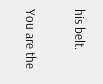his belt.

You are the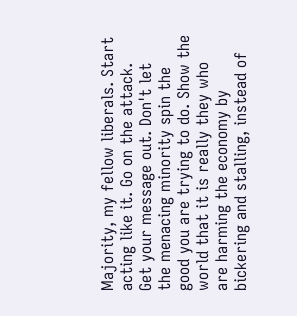Majority, my fellow liberals. Start acting like it. Go on the attack. Get your message out. Don't let the menacing minority spin the good you are trying to do. Show the world that it is really they who are harming the economy by bickering and stalling, instead of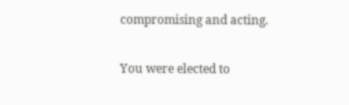compromising and acting.

You were elected to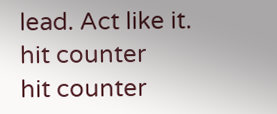lead. Act like it.
hit counter
hit counter